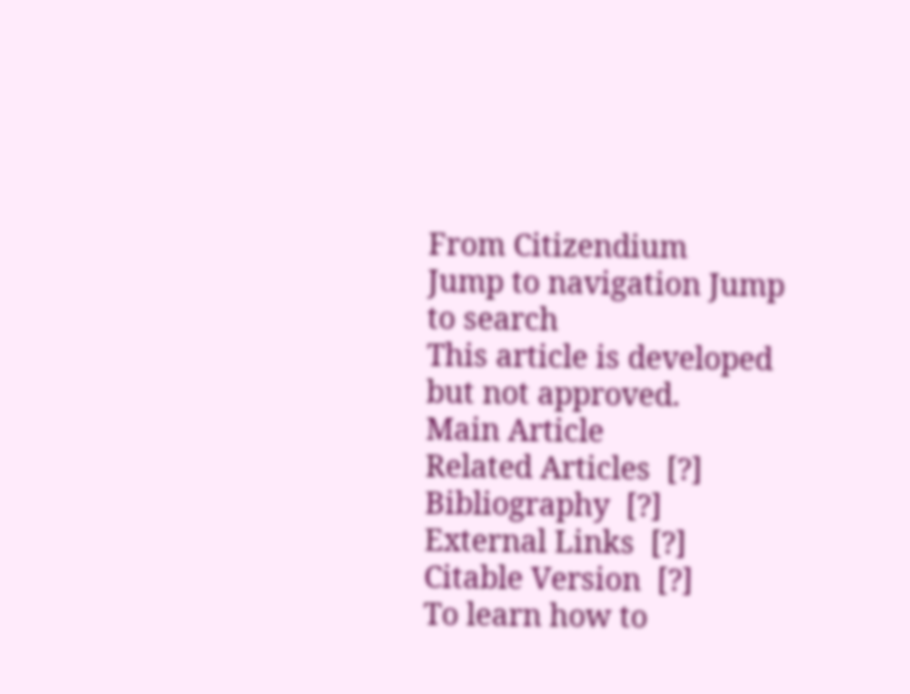From Citizendium
Jump to navigation Jump to search
This article is developed but not approved.
Main Article
Related Articles  [?]
Bibliography  [?]
External Links  [?]
Citable Version  [?]
To learn how to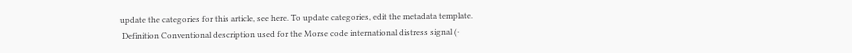update the categories for this article, see here. To update categories, edit the metadata template.
 Definition Conventional description used for the Morse code international distress signal (·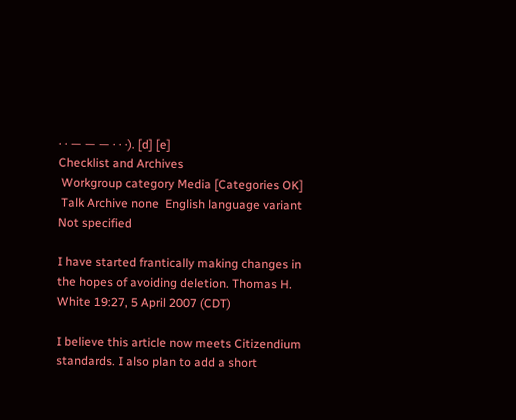· · — — — · · ·). [d] [e]
Checklist and Archives
 Workgroup category Media [Categories OK]
 Talk Archive none  English language variant Not specified

I have started frantically making changes in the hopes of avoiding deletion. Thomas H. White 19:27, 5 April 2007 (CDT)

I believe this article now meets Citizendium standards. I also plan to add a short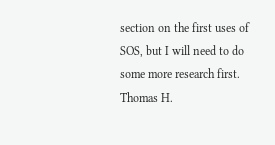section on the first uses of SOS, but I will need to do some more research first. Thomas H.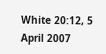White 20:12, 5 April 2007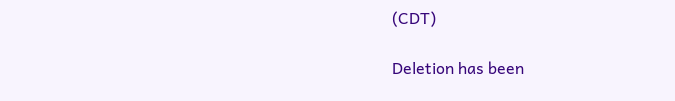(CDT)

Deletion has been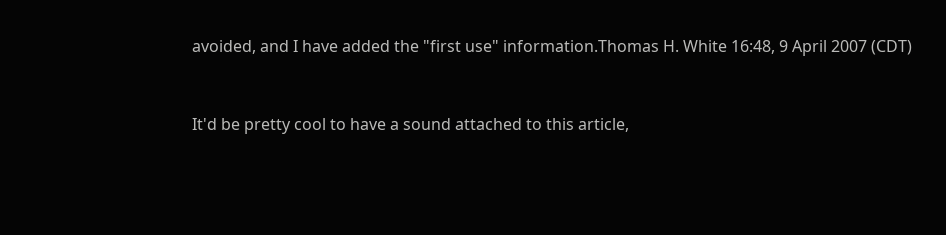avoided, and I have added the "first use" information.Thomas H. White 16:48, 9 April 2007 (CDT)


It'd be pretty cool to have a sound attached to this article,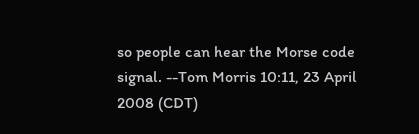so people can hear the Morse code signal. --Tom Morris 10:11, 23 April 2008 (CDT)